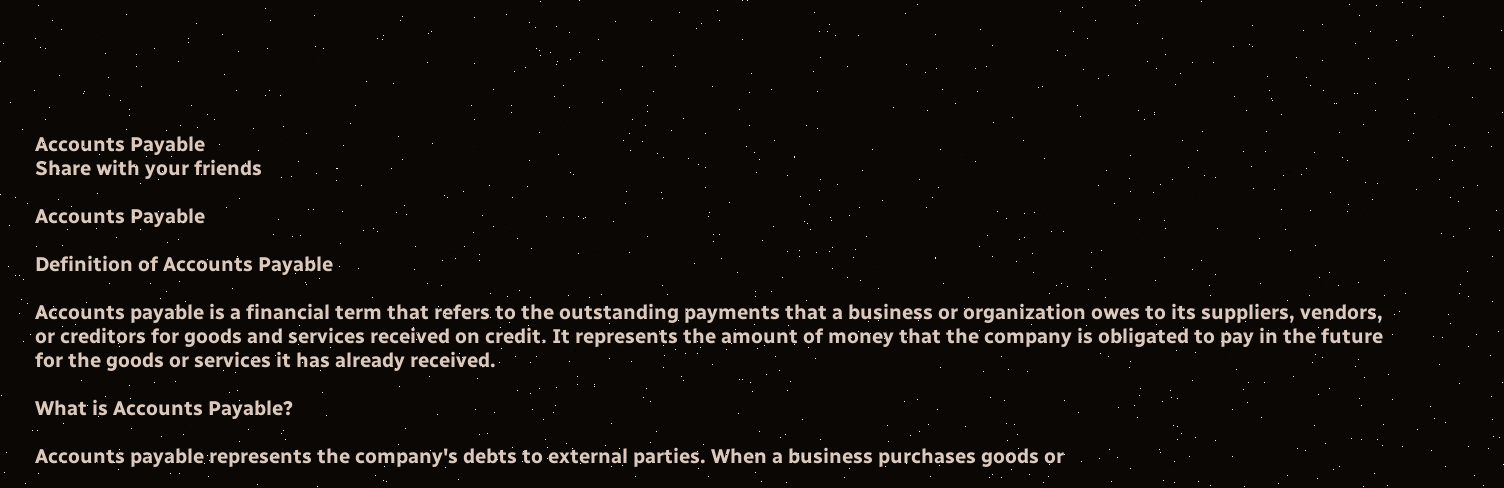Accounts Payable
Share with your friends

Accounts Payable

Definition of Accounts Payable

Accounts payable is a financial term that refers to the outstanding payments that a business or organization owes to its suppliers, vendors, or creditors for goods and services received on credit. It represents the amount of money that the company is obligated to pay in the future for the goods or services it has already received.

What is Accounts Payable?

Accounts payable represents the company's debts to external parties. When a business purchases goods or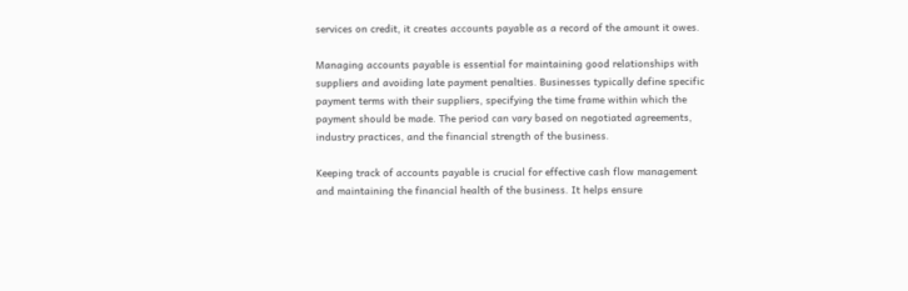services on credit, it creates accounts payable as a record of the amount it owes.

Managing accounts payable is essential for maintaining good relationships with suppliers and avoiding late payment penalties. Businesses typically define specific payment terms with their suppliers, specifying the time frame within which the payment should be made. The period can vary based on negotiated agreements, industry practices, and the financial strength of the business.

Keeping track of accounts payable is crucial for effective cash flow management and maintaining the financial health of the business. It helps ensure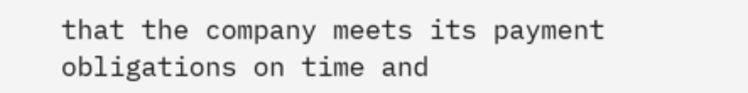that the company meets its payment obligations on time and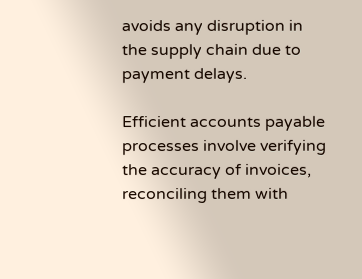avoids any disruption in the supply chain due to payment delays.

Efficient accounts payable processes involve verifying the accuracy of invoices, reconciling them with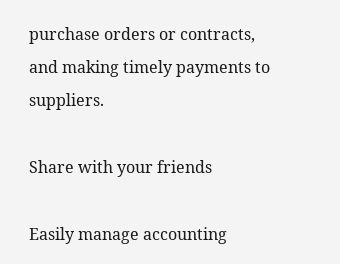purchase orders or contracts, and making timely payments to suppliers.

Share with your friends

Easily manage accounting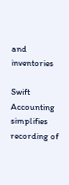and inventories

Swift Accounting simplifies recording of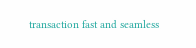transaction fast and seamless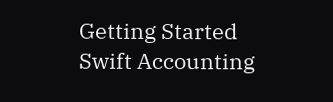Getting Started
Swift Accounting